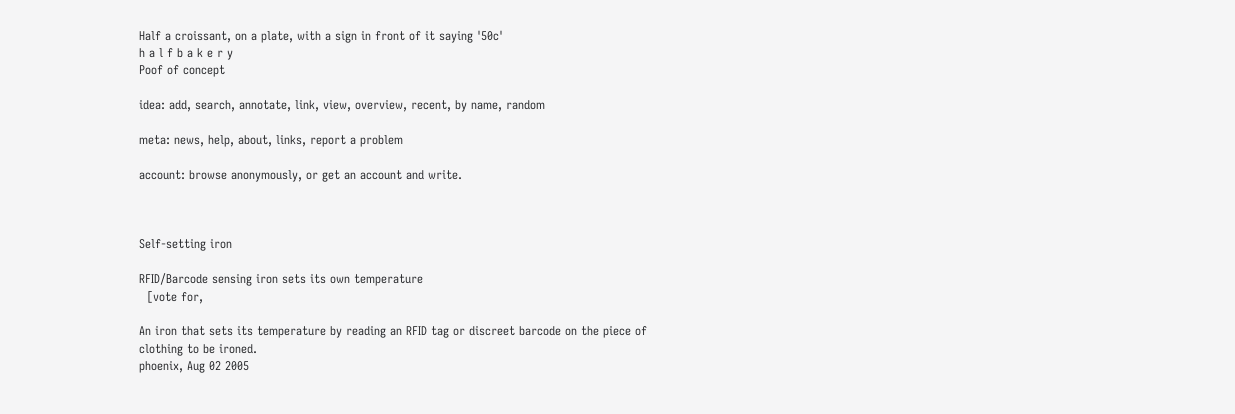Half a croissant, on a plate, with a sign in front of it saying '50c'
h a l f b a k e r y
Poof of concept

idea: add, search, annotate, link, view, overview, recent, by name, random

meta: news, help, about, links, report a problem

account: browse anonymously, or get an account and write.



Self-setting iron

RFID/Barcode sensing iron sets its own temperature
  [vote for,

An iron that sets its temperature by reading an RFID tag or discreet barcode on the piece of clothing to be ironed.
phoenix, Aug 02 2005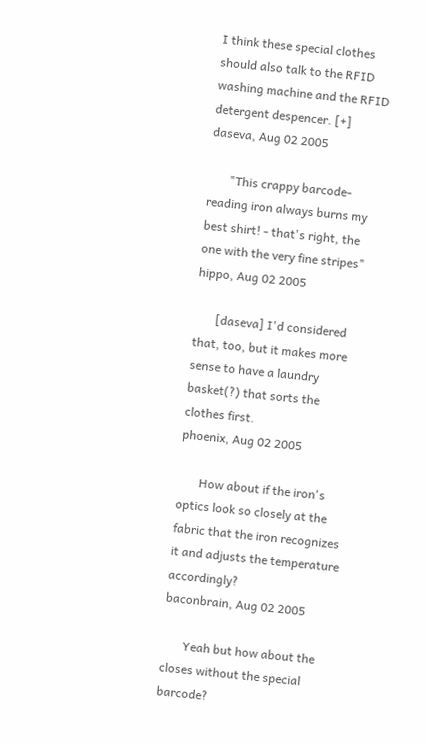I think these special clothes should also talk to the RFID washing machine and the RFID detergent despencer. [+]
daseva, Aug 02 2005

       "This crappy barcode-reading iron always burns my best shirt! - that's right, the one with the very fine stripes"
hippo, Aug 02 2005

       [daseva] I'd considered that, too, but it makes more sense to have a laundry basket(?) that sorts the clothes first.
phoenix, Aug 02 2005

       How about if the iron's optics look so closely at the fabric that the iron recognizes it and adjusts the temperature accordingly?
baconbrain, Aug 02 2005

       Yeah but how about the closes without the special barcode?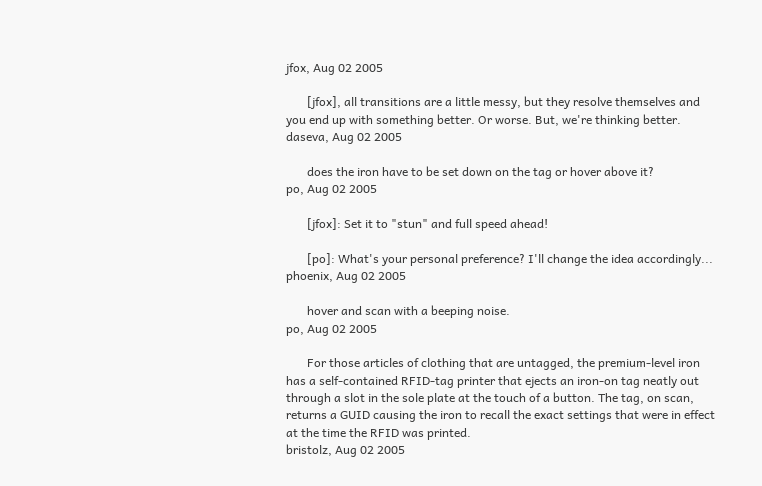jfox, Aug 02 2005

       [jfox], all transitions are a little messy, but they resolve themselves and you end up with something better. Or worse. But, we're thinking better.
daseva, Aug 02 2005

       does the iron have to be set down on the tag or hover above it?
po, Aug 02 2005

       [jfox]: Set it to "stun" and full speed ahead!

       [po]: What's your personal preference? I'll change the idea accordingly...
phoenix, Aug 02 2005

       hover and scan with a beeping noise.
po, Aug 02 2005

       For those articles of clothing that are untagged, the premium-level iron has a self-contained RFID-tag printer that ejects an iron-on tag neatly out through a slot in the sole plate at the touch of a button. The tag, on scan, returns a GUID causing the iron to recall the exact settings that were in effect at the time the RFID was printed.
bristolz, Aug 02 2005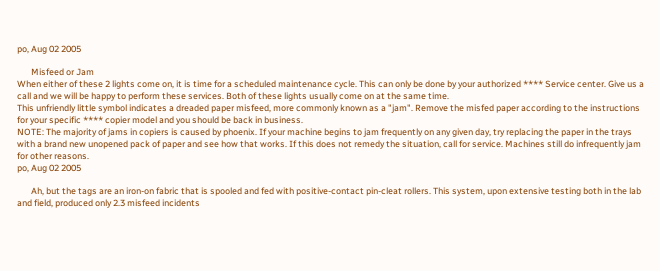po, Aug 02 2005

       Misfeed or Jam
When either of these 2 lights come on, it is time for a scheduled maintenance cycle. This can only be done by your authorized **** Service center. Give us a call and we will be happy to perform these services. Both of these lights usually come on at the same time.
This unfriendly little symbol indicates a dreaded paper misfeed, more commonly known as a "jam". Remove the misfed paper according to the instructions for your specific **** copier model and you should be back in business.
NOTE: The majority of jams in copiers is caused by phoenix. If your machine begins to jam frequently on any given day, try replacing the paper in the trays with a brand new unopened pack of paper and see how that works. If this does not remedy the situation, call for service. Machines still do infrequently jam for other reasons.
po, Aug 02 2005

       Ah, but the tags are an iron-on fabric that is spooled and fed with positive-contact pin-cleat rollers. This system, upon extensive testing both in the lab and field, produced only 2.3 misfeed incidents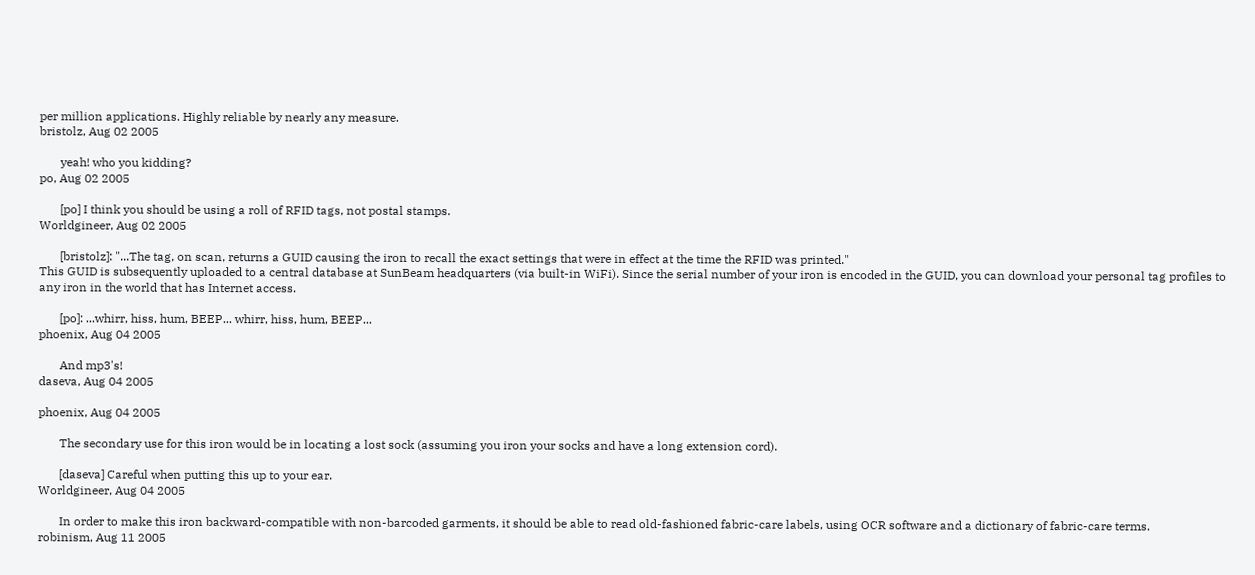per million applications. Highly reliable by nearly any measure.
bristolz, Aug 02 2005

       yeah! who you kidding?
po, Aug 02 2005

       [po] I think you should be using a roll of RFID tags, not postal stamps.
Worldgineer, Aug 02 2005

       [bristolz]: "...The tag, on scan, returns a GUID causing the iron to recall the exact settings that were in effect at the time the RFID was printed."
This GUID is subsequently uploaded to a central database at SunBeam headquarters (via built-in WiFi). Since the serial number of your iron is encoded in the GUID, you can download your personal tag profiles to any iron in the world that has Internet access.

       [po]: ...whirr, hiss, hum, BEEP... whirr, hiss, hum, BEEP...
phoenix, Aug 04 2005

       And mp3's!
daseva, Aug 04 2005

phoenix, Aug 04 2005

       The secondary use for this iron would be in locating a lost sock (assuming you iron your socks and have a long extension cord).

       [daseva] Careful when putting this up to your ear.
Worldgineer, Aug 04 2005

       In order to make this iron backward-compatible with non-barcoded garments, it should be able to read old-fashioned fabric-care labels, using OCR software and a dictionary of fabric-care terms.
robinism, Aug 11 2005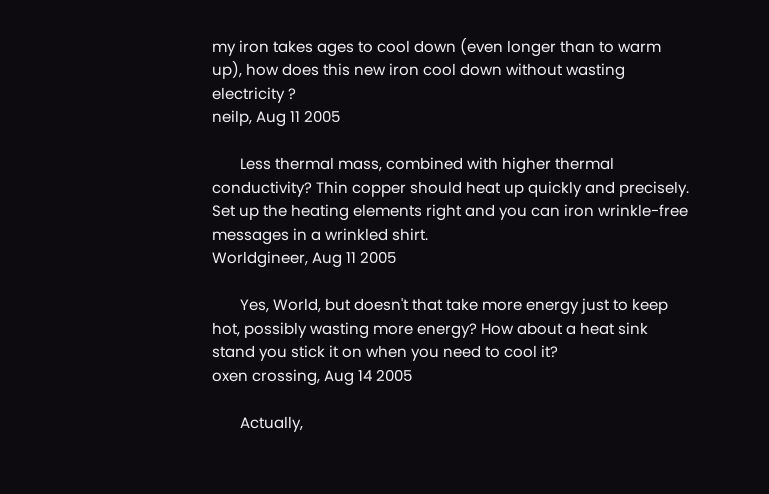my iron takes ages to cool down (even longer than to warm up), how does this new iron cool down without wasting electricity ?
neilp, Aug 11 2005

       Less thermal mass, combined with higher thermal conductivity? Thin copper should heat up quickly and precisely. Set up the heating elements right and you can iron wrinkle-free messages in a wrinkled shirt.
Worldgineer, Aug 11 2005

       Yes, World, but doesn't that take more energy just to keep hot, possibly wasting more energy? How about a heat sink stand you stick it on when you need to cool it?
oxen crossing, Aug 14 2005

       Actually,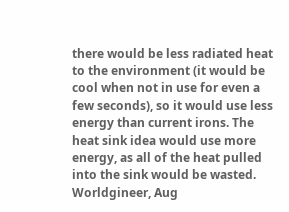there would be less radiated heat to the environment (it would be cool when not in use for even a few seconds), so it would use less energy than current irons. The heat sink idea would use more energy, as all of the heat pulled into the sink would be wasted.
Worldgineer, Aug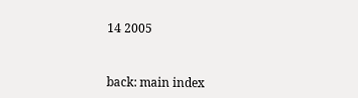14 2005


back: main index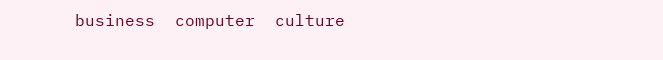business  computer  culture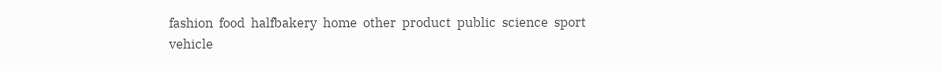fashion  food  halfbakery  home  other  product  public  science  sport  vehicle